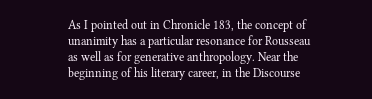As I pointed out in Chronicle 183, the concept of unanimity has a particular resonance for Rousseau as well as for generative anthropology. Near the beginning of his literary career, in the Discourse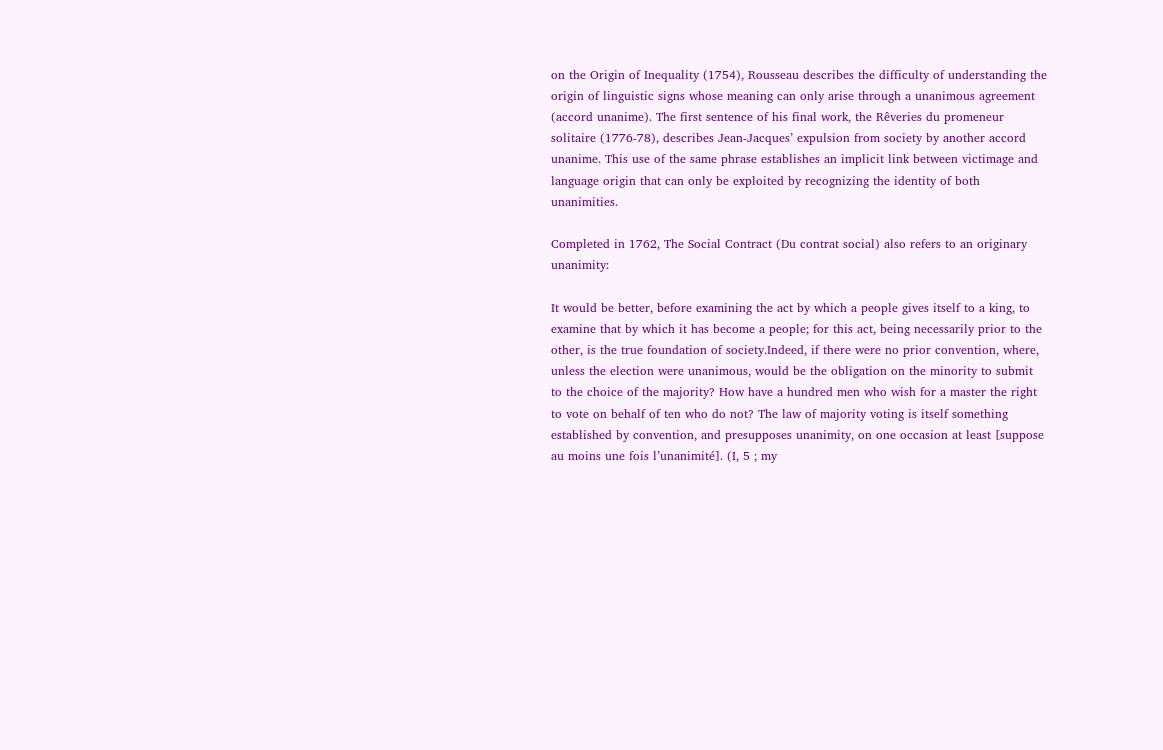on the Origin of Inequality (1754), Rousseau describes the difficulty of understanding the origin of linguistic signs whose meaning can only arise through a unanimous agreement (accord unanime). The first sentence of his final work, the Rêveries du promeneur solitaire (1776-78), describes Jean-Jacques’ expulsion from society by another accord unanime. This use of the same phrase establishes an implicit link between victimage and language origin that can only be exploited by recognizing the identity of both unanimities.

Completed in 1762, The Social Contract (Du contrat social) also refers to an originary unanimity:

It would be better, before examining the act by which a people gives itself to a king, to examine that by which it has become a people; for this act, being necessarily prior to the other, is the true foundation of society.Indeed, if there were no prior convention, where, unless the election were unanimous, would be the obligation on the minority to submit to the choice of the majority? How have a hundred men who wish for a master the right to vote on behalf of ten who do not? The law of majority voting is itself something established by convention, and presupposes unanimity, on one occasion at least [suppose au moins une fois l’unanimité]. (I, 5 ; my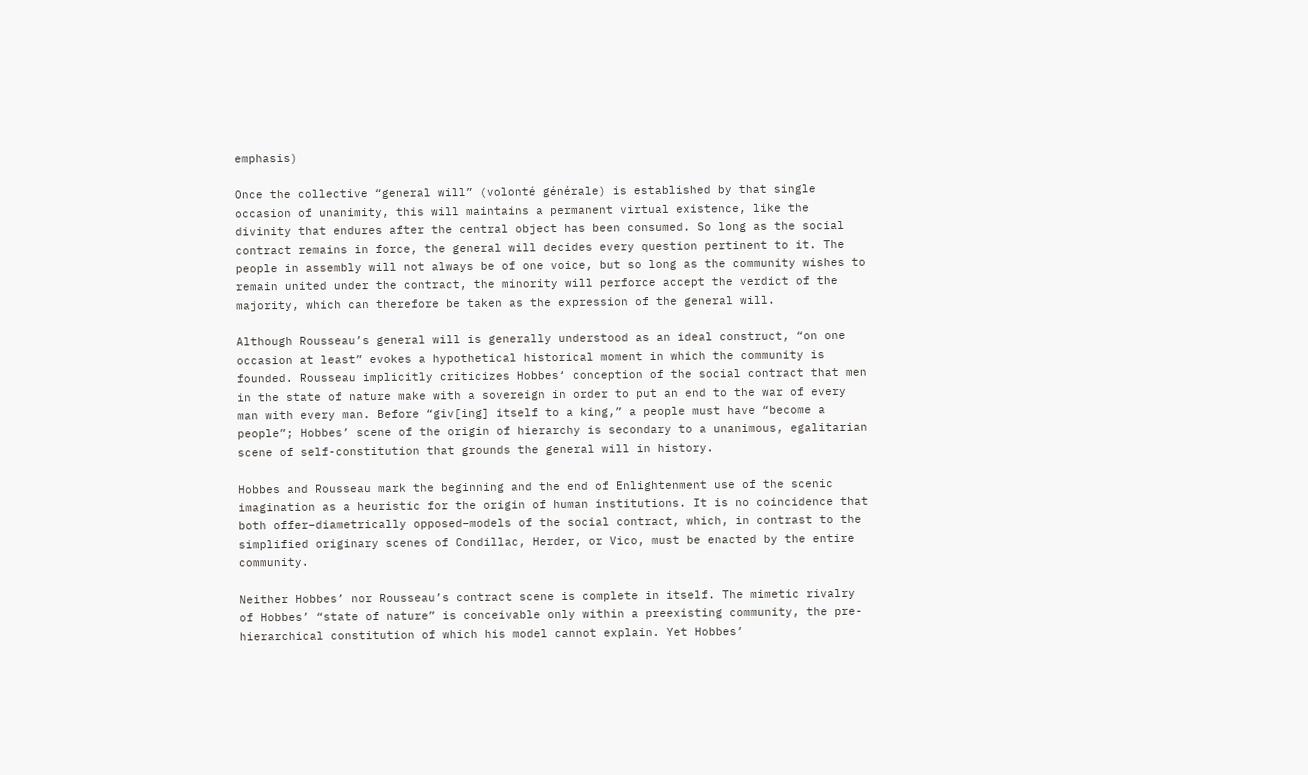emphasis)

Once the collective “general will” (volonté générale) is established by that single occasion of unanimity, this will maintains a permanent virtual existence, like the divinity that endures after the central object has been consumed. So long as the social contract remains in force, the general will decides every question pertinent to it. The people in assembly will not always be of one voice, but so long as the community wishes to remain united under the contract, the minority will perforce accept the verdict of the majority, which can therefore be taken as the expression of the general will.

Although Rousseau’s general will is generally understood as an ideal construct, “on one occasion at least” evokes a hypothetical historical moment in which the community is founded. Rousseau implicitly criticizes Hobbes‘ conception of the social contract that men in the state of nature make with a sovereign in order to put an end to the war of every man with every man. Before “giv[ing] itself to a king,” a people must have “become a people”; Hobbes’ scene of the origin of hierarchy is secondary to a unanimous, egalitarian scene of self-constitution that grounds the general will in history.

Hobbes and Rousseau mark the beginning and the end of Enlightenment use of the scenic imagination as a heuristic for the origin of human institutions. It is no coincidence that both offer–diametrically opposed–models of the social contract, which, in contrast to the simplified originary scenes of Condillac, Herder, or Vico, must be enacted by the entire community.

Neither Hobbes’ nor Rousseau’s contract scene is complete in itself. The mimetic rivalry of Hobbes’ “state of nature” is conceivable only within a preexisting community, the pre-hierarchical constitution of which his model cannot explain. Yet Hobbes’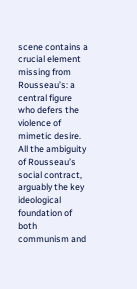scene contains a crucial element missing from Rousseau’s: a central figure who defers the violence of mimetic desire. All the ambiguity of Rousseau’s social contract, arguably the key ideological foundation of both communism and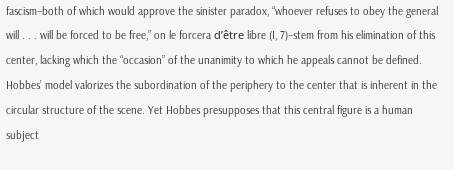fascism–both of which would approve the sinister paradox, “whoever refuses to obey the general will . . . will be forced to be free,” on le forcera d’être libre (I, 7)–stem from his elimination of this center, lacking which the “occasion” of the unanimity to which he appeals cannot be defined. Hobbes’ model valorizes the subordination of the periphery to the center that is inherent in the circular structure of the scene. Yet Hobbes presupposes that this central figure is a human subject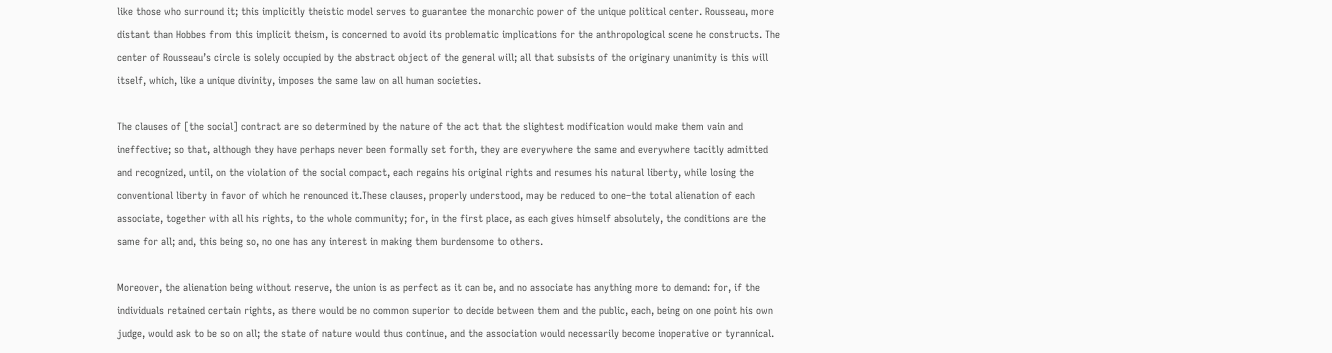like those who surround it; this implicitly theistic model serves to guarantee the monarchic power of the unique political center. Rousseau, more distant than Hobbes from this implicit theism, is concerned to avoid its problematic implications for the anthropological scene he constructs. The center of Rousseau’s circle is solely occupied by the abstract object of the general will; all that subsists of the originary unanimity is this will itself, which, like a unique divinity, imposes the same law on all human societies.

The clauses of [the social] contract are so determined by the nature of the act that the slightest modification would make them vain and ineffective; so that, although they have perhaps never been formally set forth, they are everywhere the same and everywhere tacitly admitted and recognized, until, on the violation of the social compact, each regains his original rights and resumes his natural liberty, while losing the conventional liberty in favor of which he renounced it.These clauses, properly understood, may be reduced to one–the total alienation of each associate, together with all his rights, to the whole community; for, in the first place, as each gives himself absolutely, the conditions are the same for all; and, this being so, no one has any interest in making them burdensome to others.

Moreover, the alienation being without reserve, the union is as perfect as it can be, and no associate has anything more to demand: for, if the individuals retained certain rights, as there would be no common superior to decide between them and the public, each, being on one point his own judge, would ask to be so on all; the state of nature would thus continue, and the association would necessarily become inoperative or tyrannical.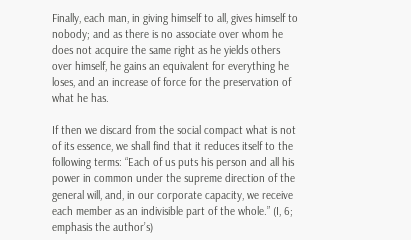Finally, each man, in giving himself to all, gives himself to nobody; and as there is no associate over whom he does not acquire the same right as he yields others over himself, he gains an equivalent for everything he loses, and an increase of force for the preservation of what he has.

If then we discard from the social compact what is not of its essence, we shall find that it reduces itself to the following terms: “Each of us puts his person and all his power in common under the supreme direction of the general will, and, in our corporate capacity, we receive each member as an indivisible part of the whole.” (I, 6; emphasis the author’s)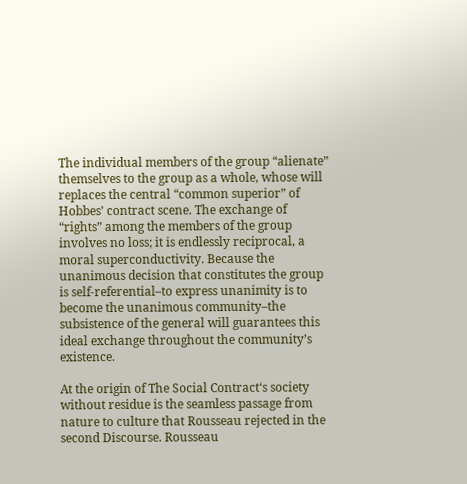The individual members of the group “alienate” themselves to the group as a whole, whose will replaces the central “common superior” of Hobbes’ contract scene. The exchange of “rights” among the members of the group involves no loss; it is endlessly reciprocal, a moral superconductivity. Because the unanimous decision that constitutes the group is self-referential–to express unanimity is to become the unanimous community–the subsistence of the general will guarantees this ideal exchange throughout the community’s existence.

At the origin of The Social Contract‘s society without residue is the seamless passage from nature to culture that Rousseau rejected in the second Discourse. Rousseau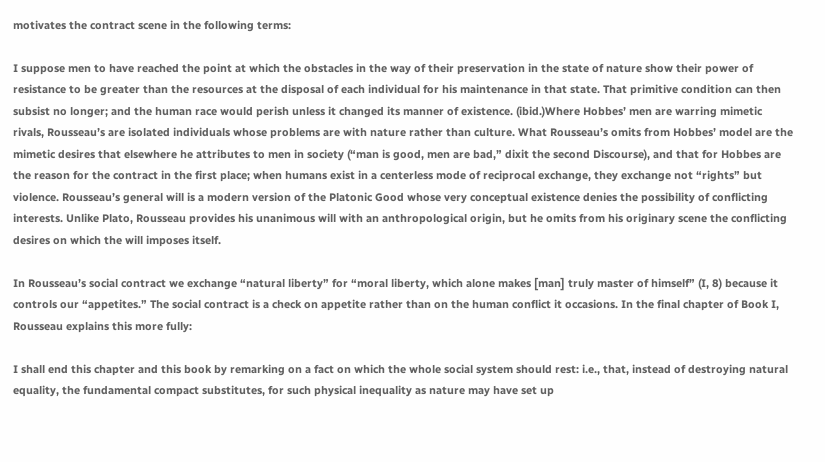motivates the contract scene in the following terms:

I suppose men to have reached the point at which the obstacles in the way of their preservation in the state of nature show their power of resistance to be greater than the resources at the disposal of each individual for his maintenance in that state. That primitive condition can then subsist no longer; and the human race would perish unless it changed its manner of existence. (ibid.)Where Hobbes’ men are warring mimetic rivals, Rousseau’s are isolated individuals whose problems are with nature rather than culture. What Rousseau’s omits from Hobbes’ model are the mimetic desires that elsewhere he attributes to men in society (“man is good, men are bad,” dixit the second Discourse), and that for Hobbes are the reason for the contract in the first place; when humans exist in a centerless mode of reciprocal exchange, they exchange not “rights” but violence. Rousseau’s general will is a modern version of the Platonic Good whose very conceptual existence denies the possibility of conflicting interests. Unlike Plato, Rousseau provides his unanimous will with an anthropological origin, but he omits from his originary scene the conflicting desires on which the will imposes itself.

In Rousseau’s social contract we exchange “natural liberty” for “moral liberty, which alone makes [man] truly master of himself” (I, 8) because it controls our “appetites.” The social contract is a check on appetite rather than on the human conflict it occasions. In the final chapter of Book I, Rousseau explains this more fully:

I shall end this chapter and this book by remarking on a fact on which the whole social system should rest: i.e., that, instead of destroying natural equality, the fundamental compact substitutes, for such physical inequality as nature may have set up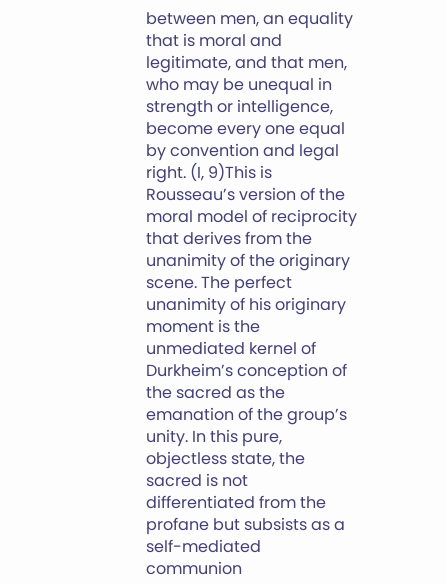between men, an equality that is moral and legitimate, and that men, who may be unequal in strength or intelligence, become every one equal by convention and legal right. (I, 9)This is Rousseau’s version of the moral model of reciprocity that derives from the unanimity of the originary scene. The perfect unanimity of his originary moment is the unmediated kernel of Durkheim’s conception of the sacred as the emanation of the group’s unity. In this pure, objectless state, the sacred is not differentiated from the profane but subsists as a self-mediated communion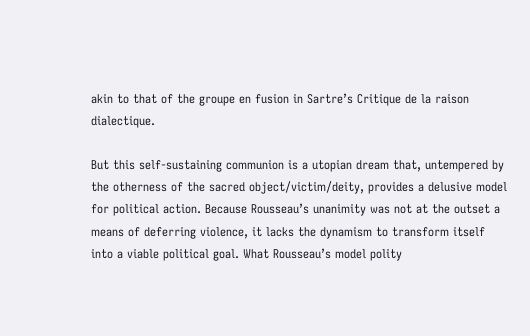akin to that of the groupe en fusion in Sartre’s Critique de la raison dialectique.

But this self-sustaining communion is a utopian dream that, untempered by the otherness of the sacred object/victim/deity, provides a delusive model for political action. Because Rousseau’s unanimity was not at the outset a means of deferring violence, it lacks the dynamism to transform itself into a viable political goal. What Rousseau’s model polity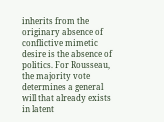inherits from the originary absence of conflictive mimetic desire is the absence of politics. For Rousseau, the majority vote determines a general will that already exists in latent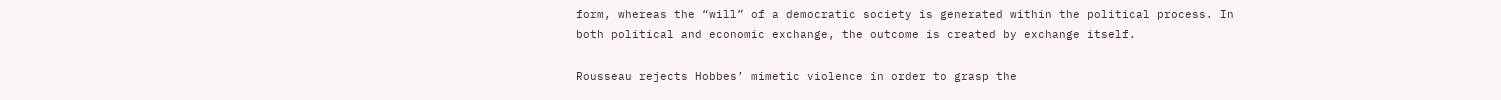form, whereas the “will” of a democratic society is generated within the political process. In both political and economic exchange, the outcome is created by exchange itself.

Rousseau rejects Hobbes’ mimetic violence in order to grasp the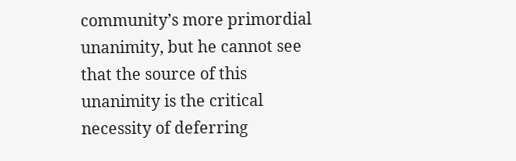community’s more primordial unanimity, but he cannot see that the source of this unanimity is the critical necessity of deferring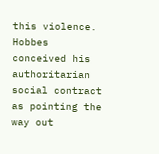this violence. Hobbes conceived his authoritarian social contract as pointing the way out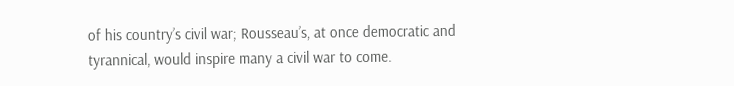of his country’s civil war; Rousseau’s, at once democratic and tyrannical, would inspire many a civil war to come.